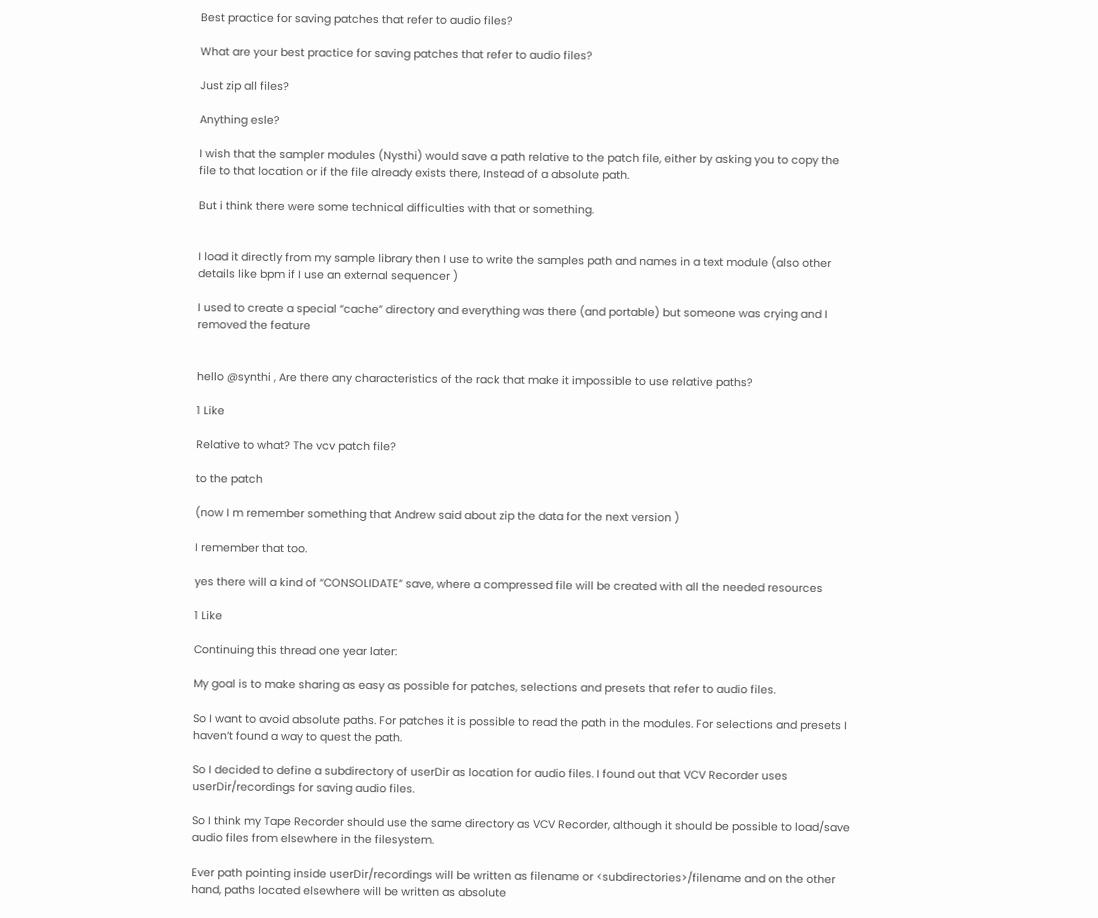Best practice for saving patches that refer to audio files?

What are your best practice for saving patches that refer to audio files?

Just zip all files?

Anything esle?

I wish that the sampler modules (Nysthi) would save a path relative to the patch file, either by asking you to copy the file to that location or if the file already exists there, Instead of a absolute path.

But i think there were some technical difficulties with that or something.


I load it directly from my sample library then I use to write the samples path and names in a text module (also other details like bpm if I use an external sequencer )

I used to create a special “cache” directory and everything was there (and portable) but someone was crying and I removed the feature


hello @synthi , Are there any characteristics of the rack that make it impossible to use relative paths?

1 Like

Relative to what? The vcv patch file?

to the patch

(now I m remember something that Andrew said about zip the data for the next version )

I remember that too.

yes there will a kind of “CONSOLIDATE” save, where a compressed file will be created with all the needed resources

1 Like

Continuing this thread one year later:

My goal is to make sharing as easy as possible for patches, selections and presets that refer to audio files.

So I want to avoid absolute paths. For patches it is possible to read the path in the modules. For selections and presets I haven’t found a way to quest the path.

So I decided to define a subdirectory of userDir as location for audio files. I found out that VCV Recorder uses userDir/recordings for saving audio files.

So I think my Tape Recorder should use the same directory as VCV Recorder, although it should be possible to load/save audio files from elsewhere in the filesystem.

Ever path pointing inside userDir/recordings will be written as filename or <subdirectories>/filename and on the other hand, paths located elsewhere will be written as absolute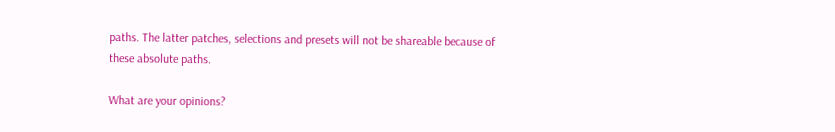paths. The latter patches, selections and presets will not be shareable because of these absolute paths.

What are your opinions?